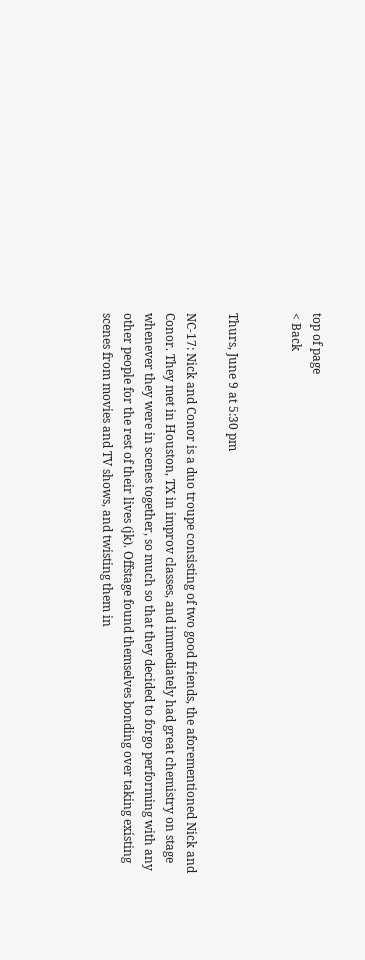top of page
< Back


Thurs, June 9 at 5:30 pm

NC-17: Nick and Conor is a duo troupe consisting of two good friends, the aforementioned Nick and Conor. They met in Houston, TX in improv classes, and immediately had great chemistry on stage whenever they were in scenes together, so much so that they decided to forgo performing with any other people for the rest of their lives (jk). Offstage found themselves bonding over taking existing scenes from movies and TV shows, and twisting them in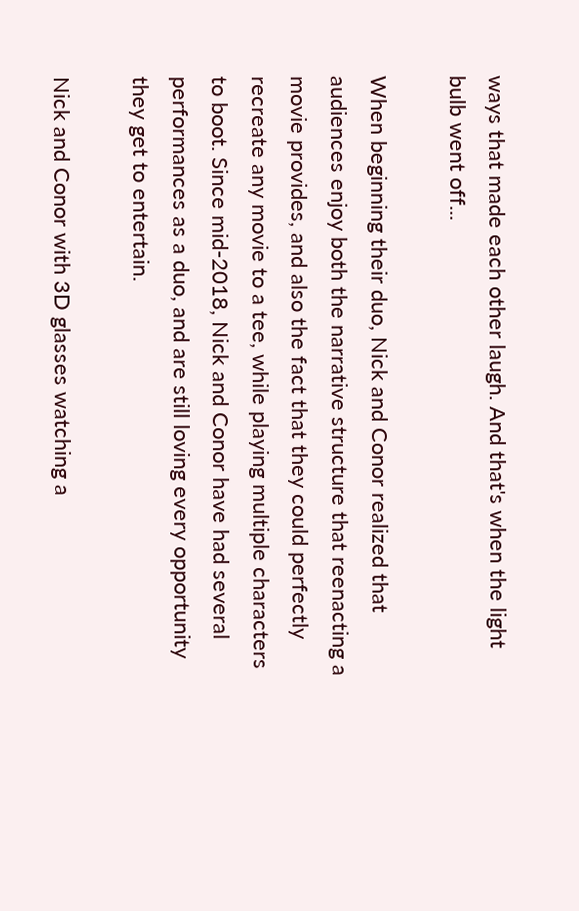ways that made each other laugh. And that's when the light bulb went off...

When beginning their duo, Nick and Conor realized that audiences enjoy both the narrative structure that reenacting a movie provides, and also the fact that they could perfectly recreate any movie to a tee, while playing multiple characters to boot. Since mid-2018, Nick and Conor have had several performances as a duo, and are still loving every opportunity they get to entertain.

Nick and Conor with 3D glasses watching a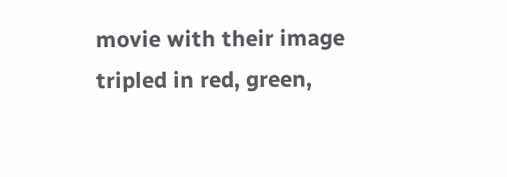movie with their image tripled in red, green,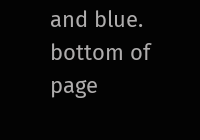and blue.
bottom of page